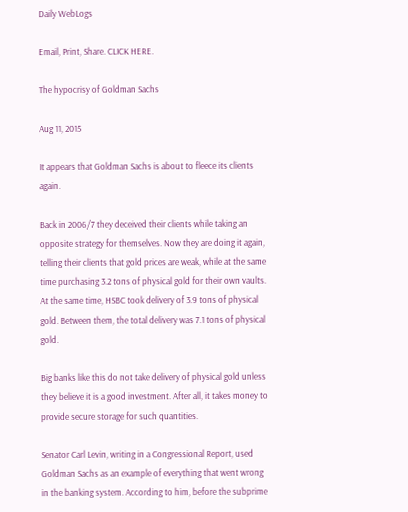Daily WebLogs

Email, Print, Share. CLICK HERE.

The hypocrisy of Goldman Sachs

Aug 11, 2015

It appears that Goldman Sachs is about to fleece its clients again.

Back in 2006/7 they deceived their clients while taking an opposite strategy for themselves. Now they are doing it again, telling their clients that gold prices are weak, while at the same time purchasing 3.2 tons of physical gold for their own vaults. At the same time, HSBC took delivery of 3.9 tons of physical gold. Between them, the total delivery was 7.1 tons of physical gold.

Big banks like this do not take delivery of physical gold unless they believe it is a good investment. After all, it takes money to provide secure storage for such quantities.

Senator Carl Levin, writing in a Congressional Report, used Goldman Sachs as an example of everything that went wrong in the banking system. According to him, before the subprime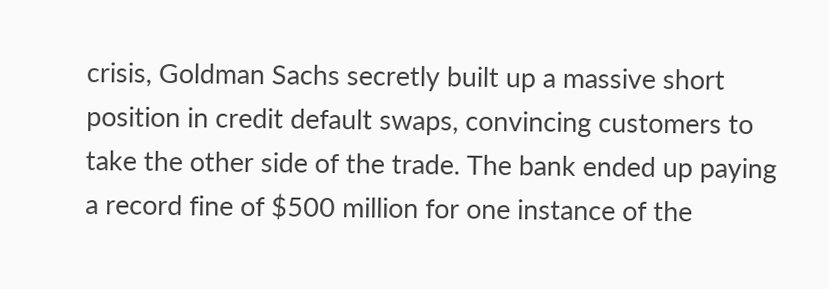crisis, Goldman Sachs secretly built up a massive short position in credit default swaps, convincing customers to take the other side of the trade. The bank ended up paying a record fine of $500 million for one instance of the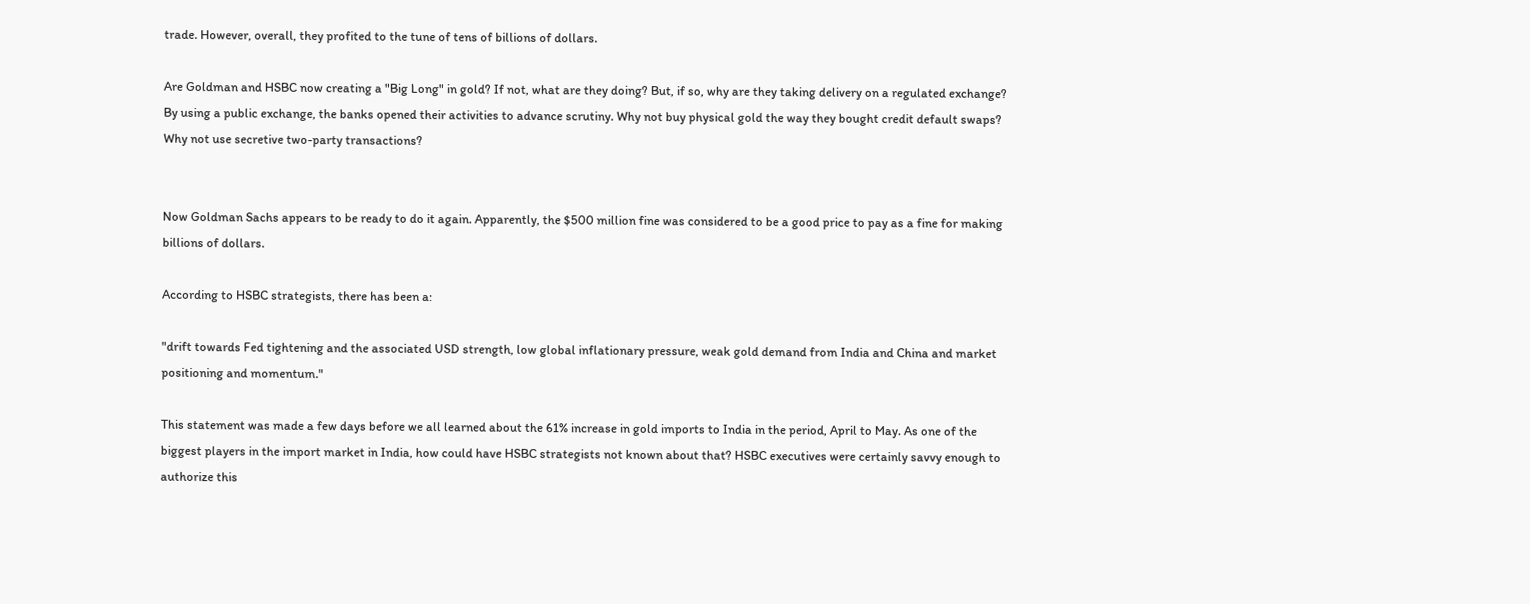trade. However, overall, they profited to the tune of tens of billions of dollars.

Are Goldman and HSBC now creating a "Big Long" in gold? If not, what are they doing? But, if so, why are they taking delivery on a regulated exchange? By using a public exchange, the banks opened their activities to advance scrutiny. Why not buy physical gold the way they bought credit default swaps? Why not use secretive two-party transactions?


Now Goldman Sachs appears to be ready to do it again. Apparently, the $500 million fine was considered to be a good price to pay as a fine for making billions of dollars.

According to HSBC strategists, there has been a:

"drift towards Fed tightening and the associated USD strength, low global inflationary pressure, weak gold demand from India and China and market positioning and momentum."

This statement was made a few days before we all learned about the 61% increase in gold imports to India in the period, April to May. As one of the biggest players in the import market in India, how could have HSBC strategists not known about that? HSBC executives were certainly savvy enough to authorize this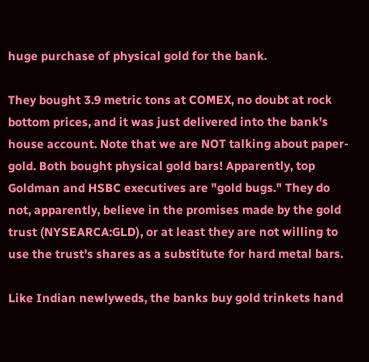huge purchase of physical gold for the bank.

They bought 3.9 metric tons at COMEX, no doubt at rock bottom prices, and it was just delivered into the bank's house account. Note that we are NOT talking about paper-gold. Both bought physical gold bars! Apparently, top Goldman and HSBC executives are "gold bugs." They do not, apparently, believe in the promises made by the gold trust (NYSEARCA:GLD), or at least they are not willing to use the trust's shares as a substitute for hard metal bars.

Like Indian newlyweds, the banks buy gold trinkets hand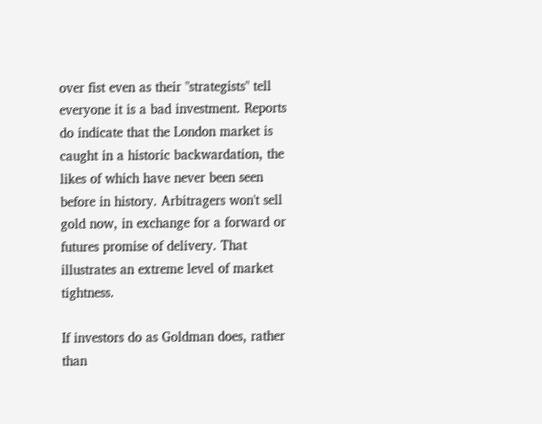over fist even as their "strategists" tell everyone it is a bad investment. Reports do indicate that the London market is caught in a historic backwardation, the likes of which have never been seen before in history. Arbitragers won't sell gold now, in exchange for a forward or futures promise of delivery. That illustrates an extreme level of market tightness.

If investors do as Goldman does, rather than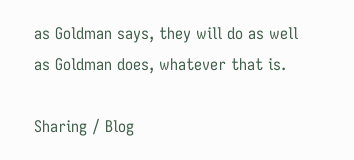as Goldman says, they will do as well as Goldman does, whatever that is.

Sharing / Blog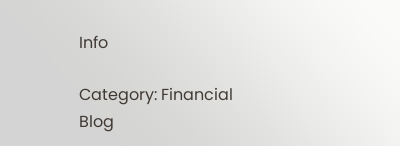Info

Category: Financial
Blog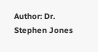Author: Dr. Stephen Jones